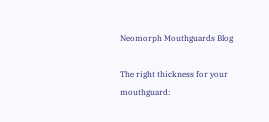Neomorph Mouthguards Blog

The right thickness for your mouthguard: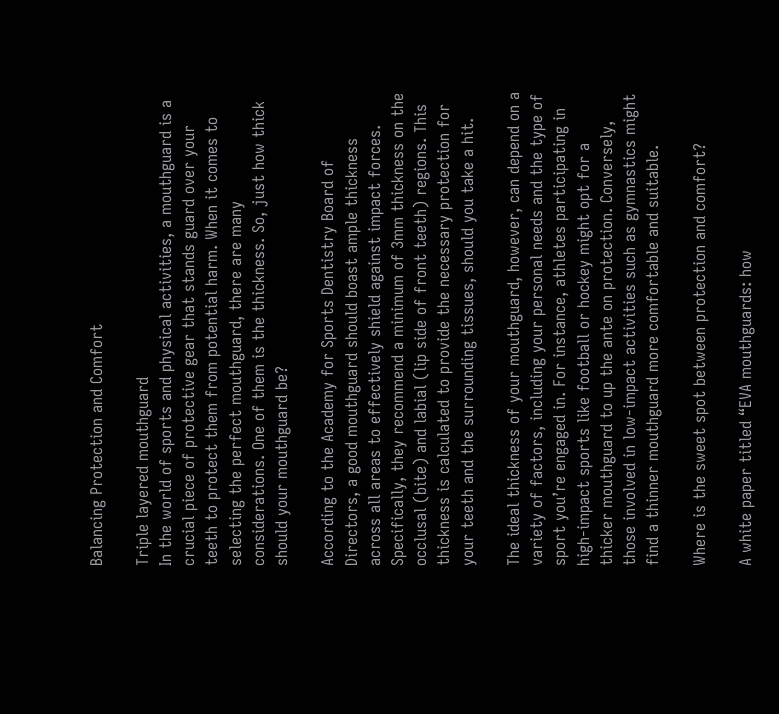Balancing Protection and Comfort

Triple layered mouthguard
In the world of sports and physical activities, a mouthguard is a crucial piece of protective gear that stands guard over your teeth to protect them from potential harm. When it comes to selecting the perfect mouthguard, there are many considerations. One of them is the thickness. So, just how thick should your mouthguard be?

According to the Academy for Sports Dentistry Board of Directors, a good mouthguard should boast ample thickness across all areas to effectively shield against impact forces. Specifically, they recommend a minimum of 3mm thickness on the occlusal (bite) and labial (lip side of front teeth) regions. This thickness is calculated to provide the necessary protection for your teeth and the surrounding tissues, should you take a hit.

The ideal thickness of your mouthguard, however, can depend on a variety of factors, including your personal needs and the type of sport you’re engaged in. For instance, athletes participating in high-impact sports like football or hockey might opt for a thicker mouthguard to up the ante on protection. Conversely, those involved in low-impact activities such as gymnastics might find a thinner mouthguard more comfortable and suitable.

Where is the sweet spot between protection and comfort?

A white paper titled “EVA mouthguards: how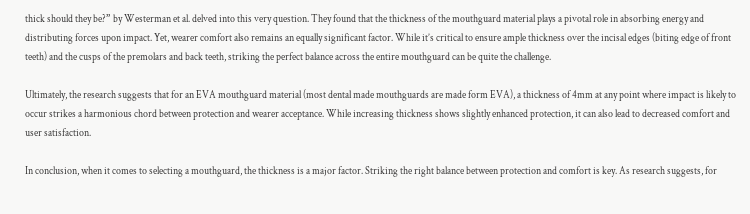thick should they be?” by Westerman et al. delved into this very question. They found that the thickness of the mouthguard material plays a pivotal role in absorbing energy and distributing forces upon impact. Yet, wearer comfort also remains an equally significant factor. While it’s critical to ensure ample thickness over the incisal edges (biting edge of front teeth) and the cusps of the premolars and back teeth, striking the perfect balance across the entire mouthguard can be quite the challenge.

Ultimately, the research suggests that for an EVA mouthguard material (most dental made mouthguards are made form EVA), a thickness of 4mm at any point where impact is likely to occur strikes a harmonious chord between protection and wearer acceptance. While increasing thickness shows slightly enhanced protection, it can also lead to decreased comfort and user satisfaction.

In conclusion, when it comes to selecting a mouthguard, the thickness is a major factor. Striking the right balance between protection and comfort is key. As research suggests, for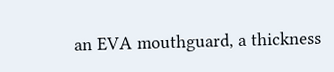an EVA mouthguard, a thickness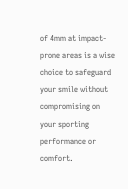of 4mm at impact-prone areas is a wise choice to safeguard your smile without compromising on your sporting performance or comfort.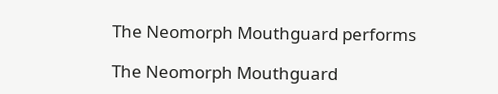The Neomorph Mouthguard performs

The Neomorph Mouthguard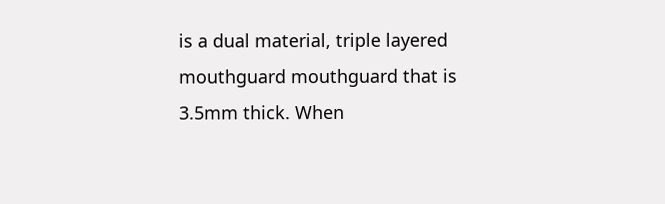is a dual material, triple layered mouthguard mouthguard that is 3.5mm thick. When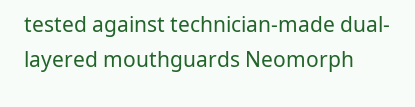tested against technician-made dual-layered mouthguards Neomorph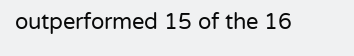outperformed 15 of the 16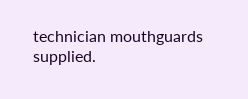technician mouthguards supplied.